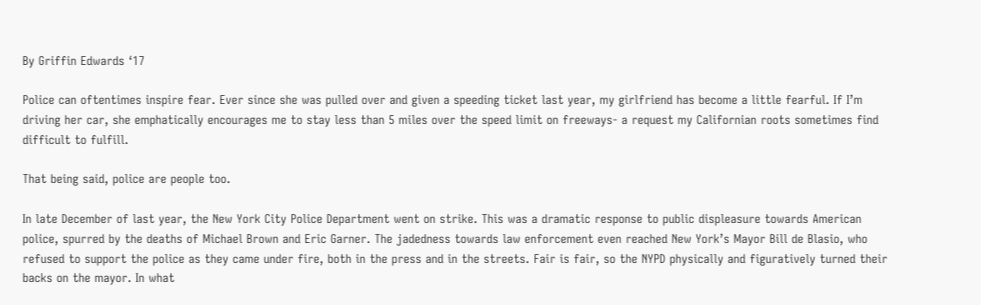By Griffin Edwards ‘17

Police can oftentimes inspire fear. Ever since she was pulled over and given a speeding ticket last year, my girlfriend has become a little fearful. If I’m driving her car, she emphatically encourages me to stay less than 5 miles over the speed limit on freeways- a request my Californian roots sometimes find difficult to fulfill.

That being said, police are people too.

In late December of last year, the New York City Police Department went on strike. This was a dramatic response to public displeasure towards American police, spurred by the deaths of Michael Brown and Eric Garner. The jadedness towards law enforcement even reached New York’s Mayor Bill de Blasio, who refused to support the police as they came under fire, both in the press and in the streets. Fair is fair, so the NYPD physically and figuratively turned their backs on the mayor. In what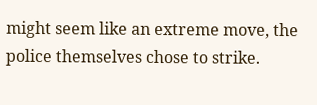might seem like an extreme move, the police themselves chose to strike.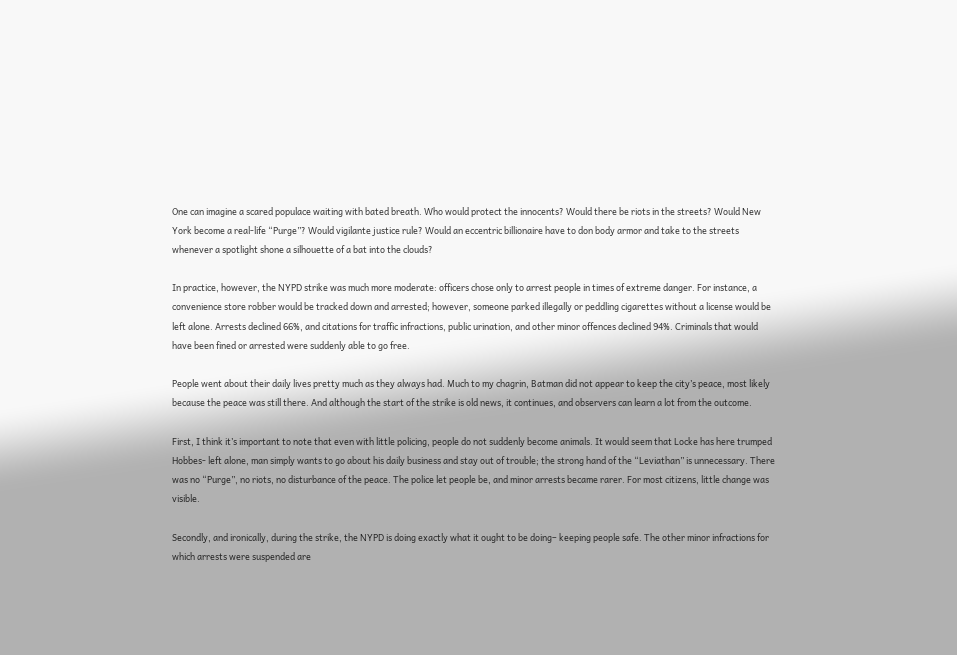One can imagine a scared populace waiting with bated breath. Who would protect the innocents? Would there be riots in the streets? Would New York become a real-life “Purge”? Would vigilante justice rule? Would an eccentric billionaire have to don body armor and take to the streets whenever a spotlight shone a silhouette of a bat into the clouds?

In practice, however, the NYPD strike was much more moderate: officers chose only to arrest people in times of extreme danger. For instance, a convenience store robber would be tracked down and arrested; however, someone parked illegally or peddling cigarettes without a license would be left alone. Arrests declined 66%, and citations for traffic infractions, public urination, and other minor offences declined 94%. Criminals that would have been fined or arrested were suddenly able to go free.

People went about their daily lives pretty much as they always had. Much to my chagrin, Batman did not appear to keep the city’s peace, most likely because the peace was still there. And although the start of the strike is old news, it continues, and observers can learn a lot from the outcome.

First, I think it’s important to note that even with little policing, people do not suddenly become animals. It would seem that Locke has here trumped Hobbes- left alone, man simply wants to go about his daily business and stay out of trouble; the strong hand of the “Leviathan” is unnecessary. There was no “Purge”, no riots, no disturbance of the peace. The police let people be, and minor arrests became rarer. For most citizens, little change was visible.

Secondly, and ironically, during the strike, the NYPD is doing exactly what it ought to be doing– keeping people safe. The other minor infractions for which arrests were suspended are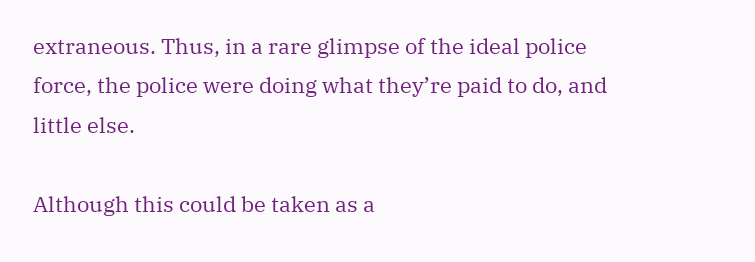extraneous. Thus, in a rare glimpse of the ideal police force, the police were doing what they’re paid to do, and little else.

Although this could be taken as a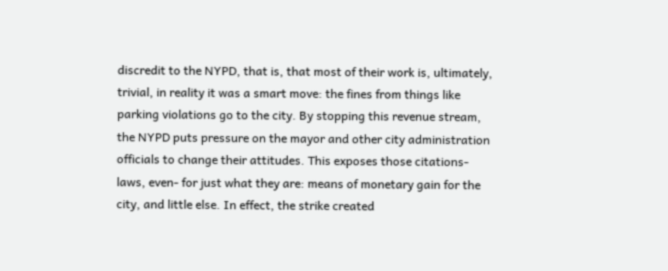discredit to the NYPD, that is, that most of their work is, ultimately, trivial, in reality it was a smart move: the fines from things like parking violations go to the city. By stopping this revenue stream, the NYPD puts pressure on the mayor and other city administration officials to change their attitudes. This exposes those citations- laws, even- for just what they are: means of monetary gain for the city, and little else. In effect, the strike created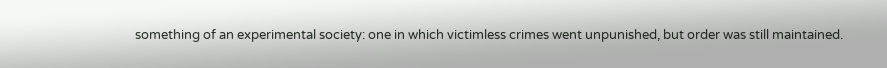something of an experimental society: one in which victimless crimes went unpunished, but order was still maintained.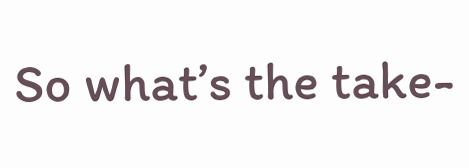So what’s the take-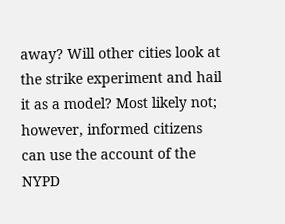away? Will other cities look at the strike experiment and hail it as a model? Most likely not; however, informed citizens can use the account of the NYPD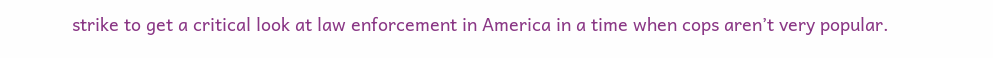strike to get a critical look at law enforcement in America in a time when cops aren’t very popular.